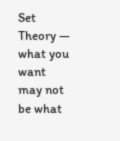Set Theory — what you want may not be what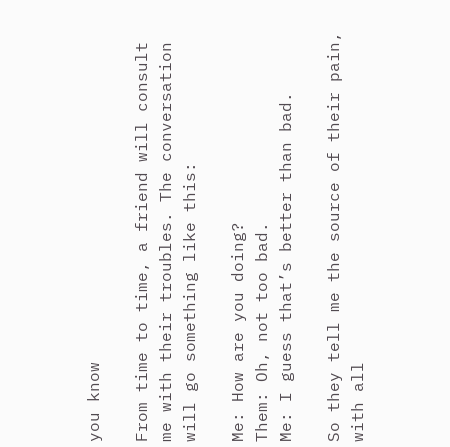you know

From time to time, a friend will consult me with their troubles. The conversation will go something like this:

Me: How are you doing?
Them: Oh, not too bad.
Me: I guess that’s better than bad.

So they tell me the source of their pain, with all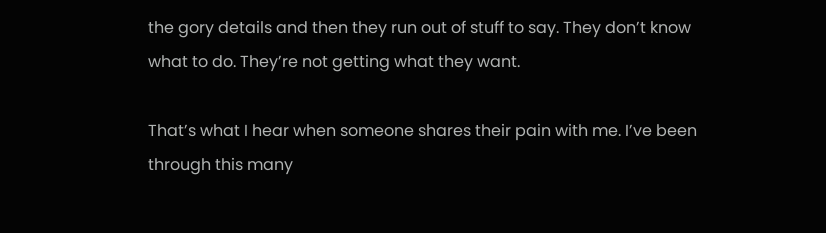the gory details and then they run out of stuff to say. They don’t know what to do. They’re not getting what they want.

That’s what I hear when someone shares their pain with me. I’ve been through this many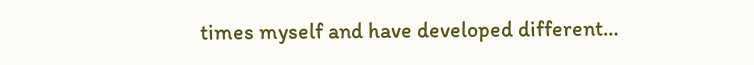times myself and have developed different…